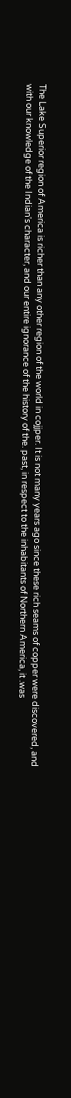The Lake Superior region of America is richer than any other region of the world in cojjper. It is not many years ago since these rich seams of copper were discovered, and with our knowledge of the Indian's character, and our entire ignorance of the history of the. past, in respect to the inhabitants of Northern America, it .was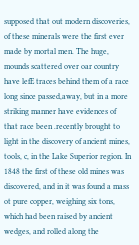supposed that out modern discoveries, of these minerals were the first ever made by mortal men. The huge, mounds scattered over oar country have lefE traces behind them of a race long since passed,away, but in a more striking manner have evidences of that race been .recently brought to light in the discovery of ancient mines, tools, c, in the Lake Superior region. In 1848 the first of these old mines was discovered, and in it was found a mass ot pure copper, weighing six tons, which had been raised by ancient wedges, and rolled along the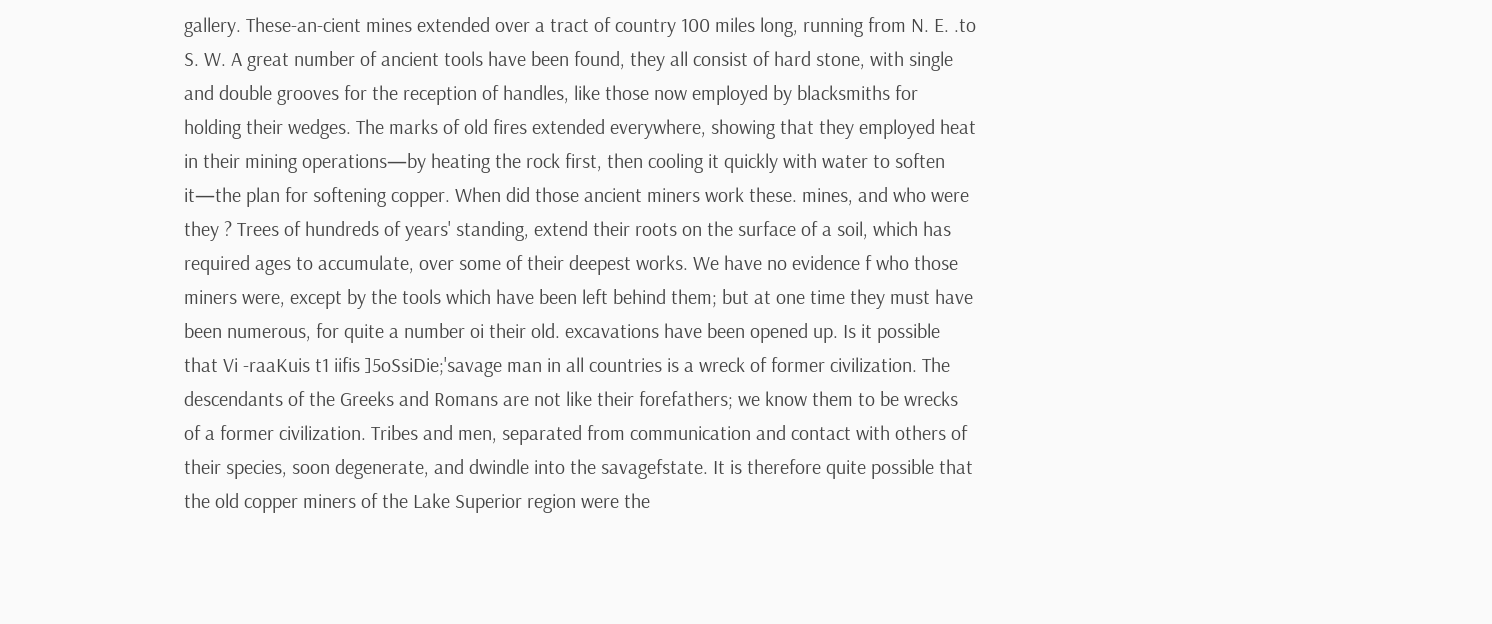gallery. These-an-cient mines extended over a tract of country 100 miles long, running from N. E. .to S. W. A great number of ancient tools have been found, they all consist of hard stone, with single and double grooves for the reception of handles, like those now employed by blacksmiths for holding their wedges. The marks of old fires extended everywhere, showing that they employed heat in their mining operations—by heating the rock first, then cooling it quickly with water to soften it—the plan for softening copper. When did those ancient miners work these. mines, and who were they ? Trees of hundreds of years' standing, extend their roots on the surface of a soil, which has required ages to accumulate, over some of their deepest works. We have no evidence f who those miners were, except by the tools which have been left behind them; but at one time they must have been numerous, for quite a number oi their old. excavations have been opened up. Is it possible that Vi -raaKuis t1 iifis ]5oSsiDie;'savage man in all countries is a wreck of former civilization. The descendants of the Greeks and Romans are not like their forefathers; we know them to be wrecks of a former civilization. Tribes and men, separated from communication and contact with others of their species, soon degenerate, and dwindle into the savagefstate. It is therefore quite possible that the old copper miners of the Lake Superior region were the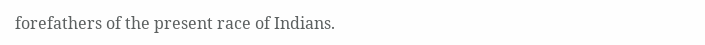forefathers of the present race of Indians.